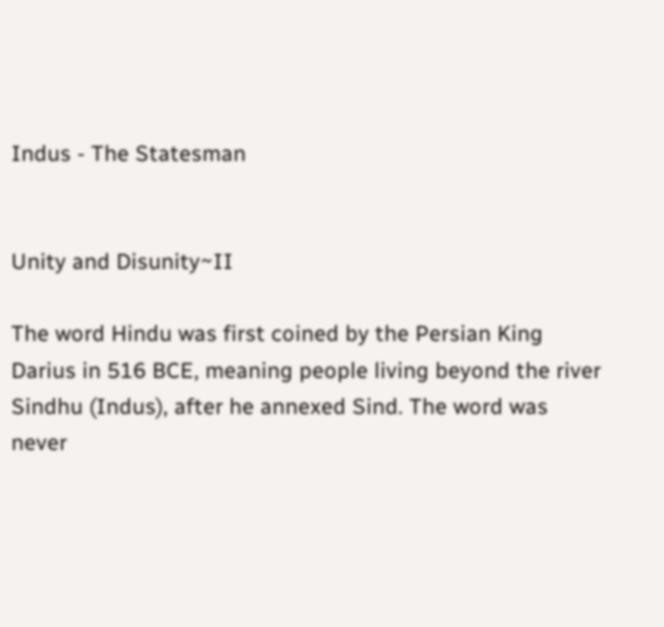Indus - The Statesman


Unity and Disunity~II

The word Hindu was first coined by the Persian King Darius in 516 BCE, meaning people living beyond the river Sindhu (Indus), after he annexed Sind. The word was never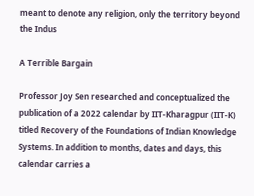meant to denote any religion, only the territory beyond the Indus

A Terrible Bargain

Professor Joy Sen researched and conceptualized the publication of a 2022 calendar by IIT-Kharagpur (IIT-K) titled Recovery of the Foundations of Indian Knowledge Systems. In addition to months, dates and days, this calendar carries a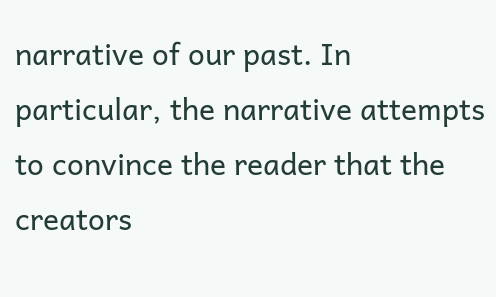narrative of our past. In particular, the narrative attempts to convince the reader that the creators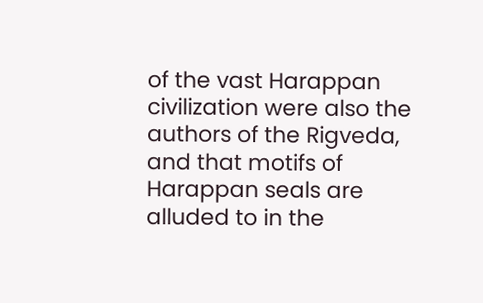of the vast Harappan civilization were also the authors of the Rigveda, and that motifs of Harappan seals are alluded to in the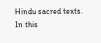Hindu sacred texts. In this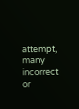attempt, many incorrect or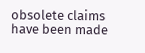obsolete claims have been made